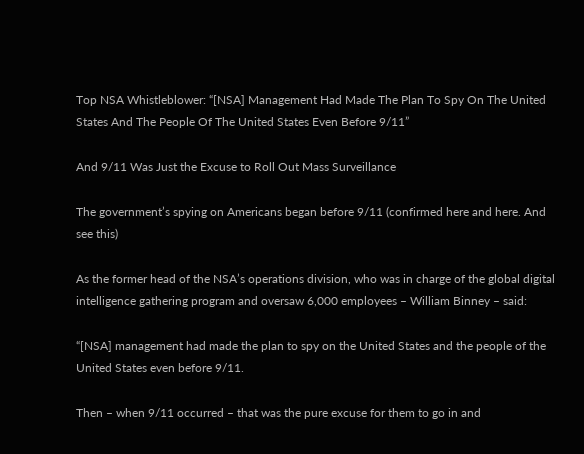Top NSA Whistleblower: “[NSA] Management Had Made The Plan To Spy On The United States And The People Of The United States Even Before 9/11”

And 9/11 Was Just the Excuse to Roll Out Mass Surveillance

The government’s spying on Americans began before 9/11 (confirmed here and here. And see this)

As the former head of the NSA’s operations division, who was in charge of the global digital intelligence gathering program and oversaw 6,000 employees – William Binney – said:

“[NSA] management had made the plan to spy on the United States and the people of the United States even before 9/11.

Then – when 9/11 occurred – that was the pure excuse for them to go in and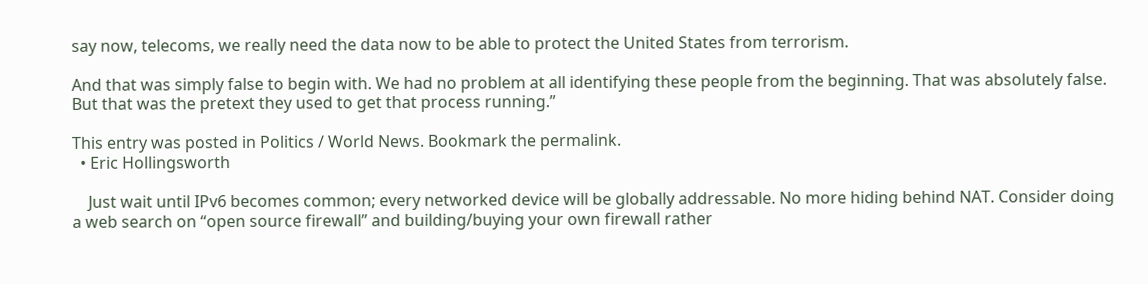say now, telecoms, we really need the data now to be able to protect the United States from terrorism.

And that was simply false to begin with. We had no problem at all identifying these people from the beginning. That was absolutely false. But that was the pretext they used to get that process running.”

This entry was posted in Politics / World News. Bookmark the permalink.
  • Eric Hollingsworth

    Just wait until IPv6 becomes common; every networked device will be globally addressable. No more hiding behind NAT. Consider doing a web search on “open source firewall” and building/buying your own firewall rather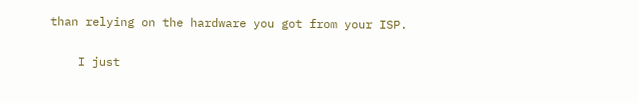than relying on the hardware you got from your ISP.

    I just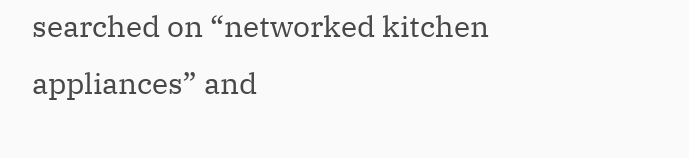searched on “networked kitchen appliances” and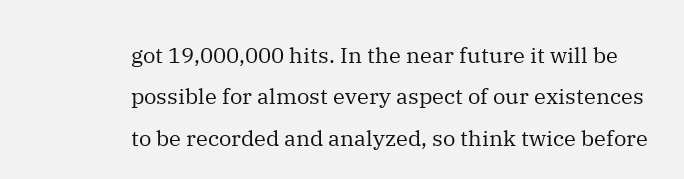got 19,000,000 hits. In the near future it will be possible for almost every aspect of our existences to be recorded and analyzed, so think twice before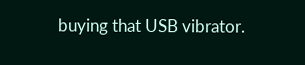buying that USB vibrator.